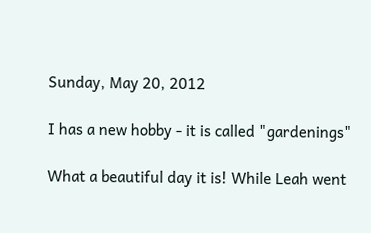Sunday, May 20, 2012

I has a new hobby - it is called "gardenings"

What a beautiful day it is! While Leah went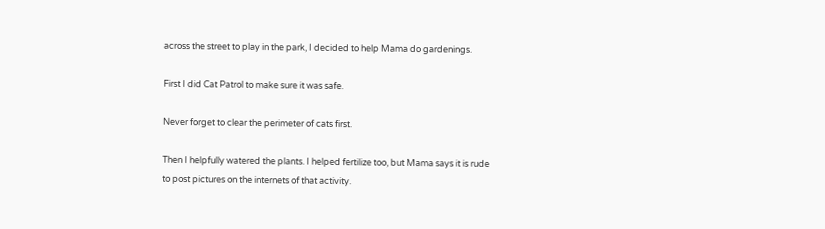across the street to play in the park, I decided to help Mama do gardenings.

First I did Cat Patrol to make sure it was safe.

Never forget to clear the perimeter of cats first.

Then I helpfully watered the plants. I helped fertilize too, but Mama says it is rude to post pictures on the internets of that activity.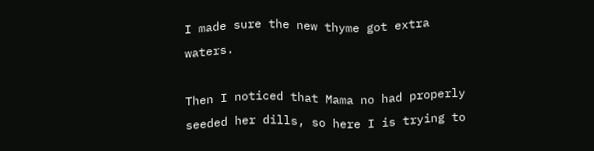I made sure the new thyme got extra waters.

Then I noticed that Mama no had properly seeded her dills, so here I is trying to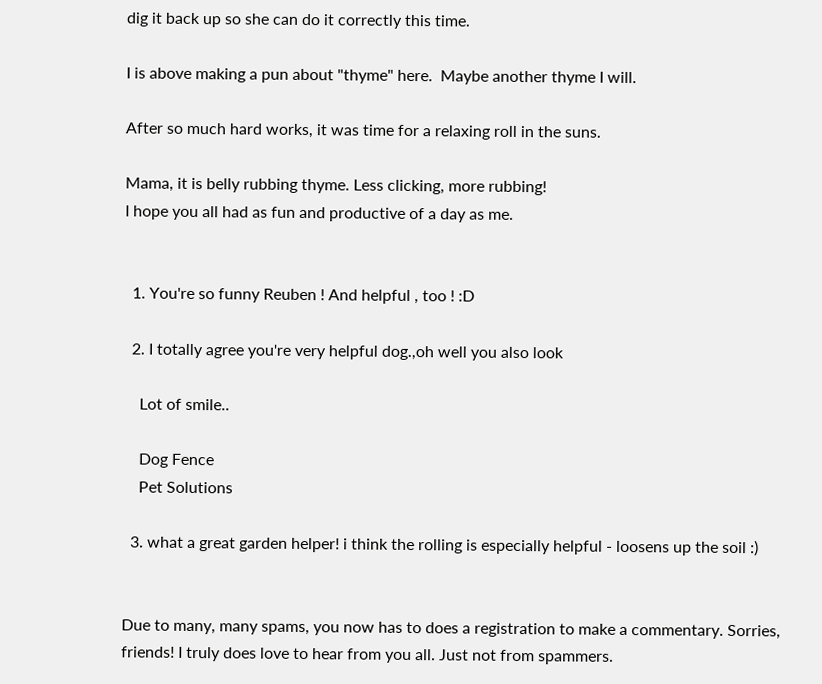dig it back up so she can do it correctly this time.

I is above making a pun about "thyme" here.  Maybe another thyme I will.

After so much hard works, it was time for a relaxing roll in the suns.

Mama, it is belly rubbing thyme. Less clicking, more rubbing!
I hope you all had as fun and productive of a day as me.


  1. You're so funny Reuben ! And helpful , too ! :D

  2. I totally agree you're very helpful dog.,oh well you also look

    Lot of smile..

    Dog Fence
    Pet Solutions

  3. what a great garden helper! i think the rolling is especially helpful - loosens up the soil :)


Due to many, many spams, you now has to does a registration to make a commentary. Sorries, friends! I truly does love to hear from you all. Just not from spammers.